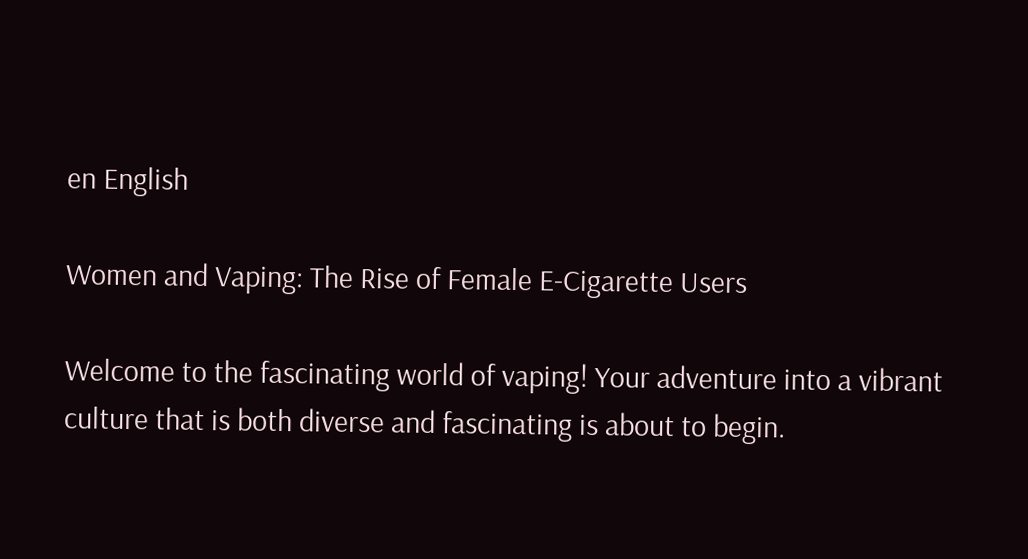en English

Women and Vaping: The Rise of Female E-Cigarette Users

Welcome to the fascinating world of vaping! Your adventure into a vibrant culture that is both diverse and fascinating is about to begin.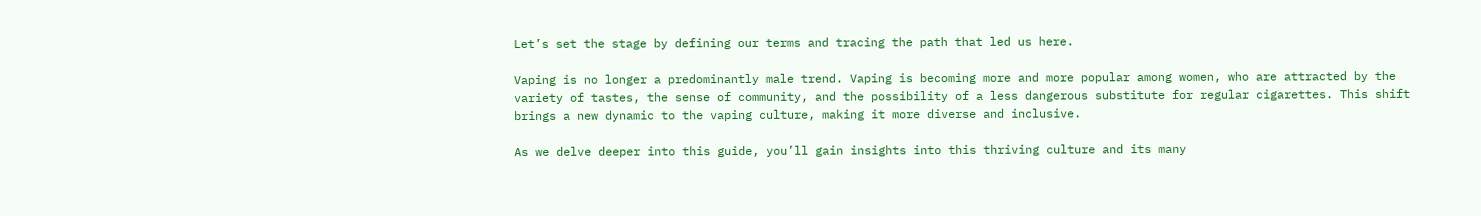Let’s set the stage by defining our terms and tracing the path that led us here.

Vaping is no longer a predominantly male trend. Vaping is becoming more and more popular among women, who are attracted by the variety of tastes, the sense of community, and the possibility of a less dangerous substitute for regular cigarettes. This shift brings a new dynamic to the vaping culture, making it more diverse and inclusive.

As we delve deeper into this guide, you’ll gain insights into this thriving culture and its many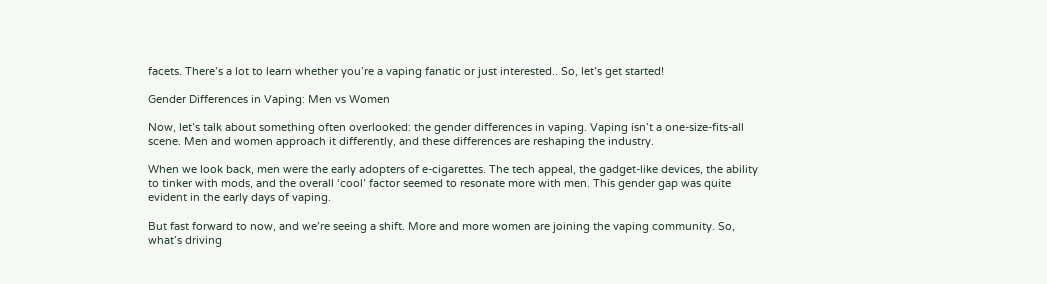facets. There’s a lot to learn whether you’re a vaping fanatic or just interested.. So, let’s get started!

Gender Differences in Vaping: Men vs Women

Now, let’s talk about something often overlooked: the gender differences in vaping. Vaping isn’t a one-size-fits-all scene. Men and women approach it differently, and these differences are reshaping the industry.

When we look back, men were the early adopters of e-cigarettes. The tech appeal, the gadget-like devices, the ability to tinker with mods, and the overall ‘cool’ factor seemed to resonate more with men. This gender gap was quite evident in the early days of vaping.

But fast forward to now, and we’re seeing a shift. More and more women are joining the vaping community. So, what’s driving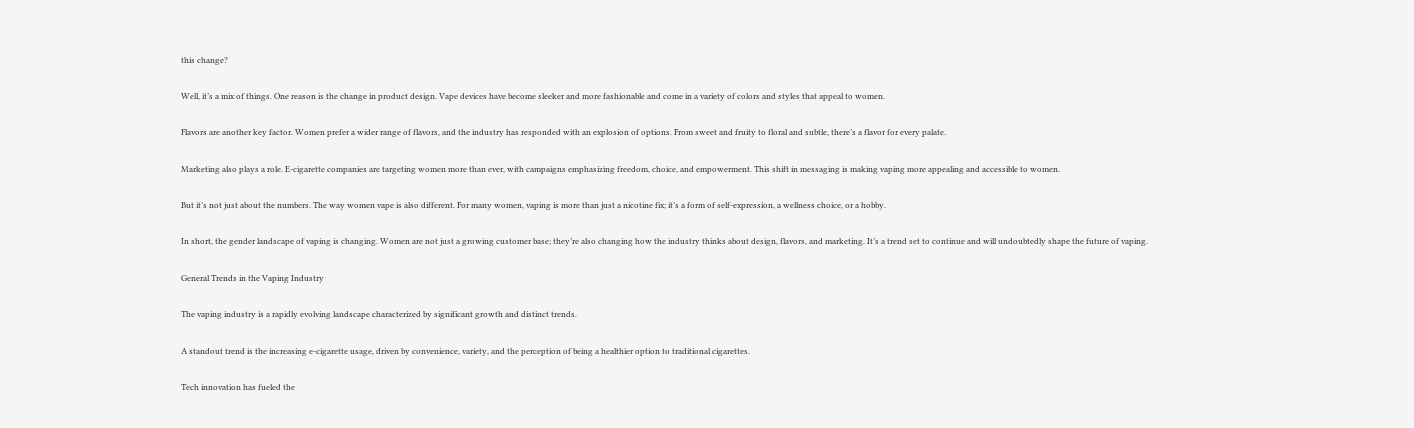this change?

Well, it’s a mix of things. One reason is the change in product design. Vape devices have become sleeker and more fashionable and come in a variety of colors and styles that appeal to women.

Flavors are another key factor. Women prefer a wider range of flavors, and the industry has responded with an explosion of options. From sweet and fruity to floral and subtle, there’s a flavor for every palate.

Marketing also plays a role. E-cigarette companies are targeting women more than ever, with campaigns emphasizing freedom, choice, and empowerment. This shift in messaging is making vaping more appealing and accessible to women.

But it’s not just about the numbers. The way women vape is also different. For many women, vaping is more than just a nicotine fix; it’s a form of self-expression, a wellness choice, or a hobby.

In short, the gender landscape of vaping is changing. Women are not just a growing customer base; they’re also changing how the industry thinks about design, flavors, and marketing. It’s a trend set to continue and will undoubtedly shape the future of vaping.

General Trends in the Vaping Industry

The vaping industry is a rapidly evolving landscape characterized by significant growth and distinct trends.

A standout trend is the increasing e-cigarette usage, driven by convenience, variety, and the perception of being a healthier option to traditional cigarettes.

Tech innovation has fueled the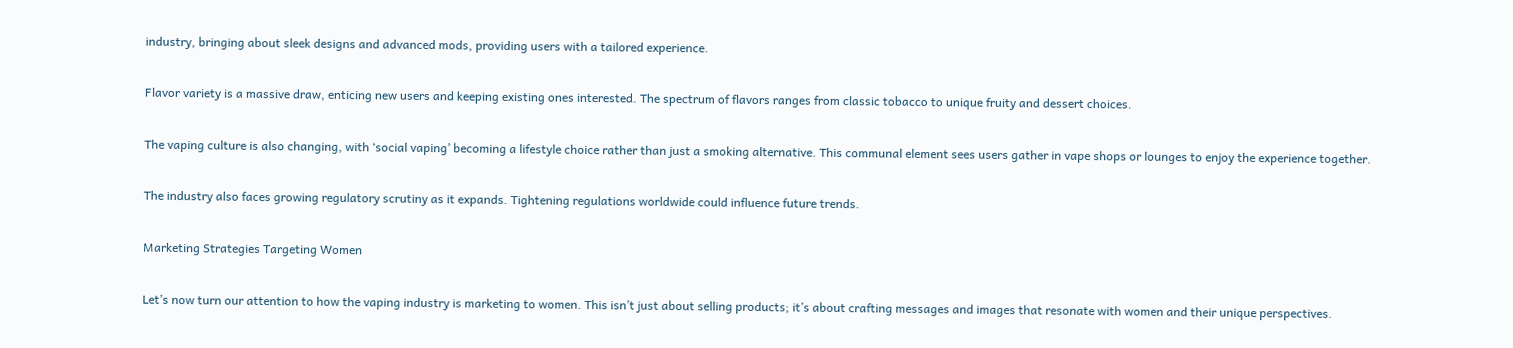industry, bringing about sleek designs and advanced mods, providing users with a tailored experience.

Flavor variety is a massive draw, enticing new users and keeping existing ones interested. The spectrum of flavors ranges from classic tobacco to unique fruity and dessert choices.

The vaping culture is also changing, with ‘social vaping’ becoming a lifestyle choice rather than just a smoking alternative. This communal element sees users gather in vape shops or lounges to enjoy the experience together.

The industry also faces growing regulatory scrutiny as it expands. Tightening regulations worldwide could influence future trends.

Marketing Strategies Targeting Women

Let’s now turn our attention to how the vaping industry is marketing to women. This isn’t just about selling products; it’s about crafting messages and images that resonate with women and their unique perspectives.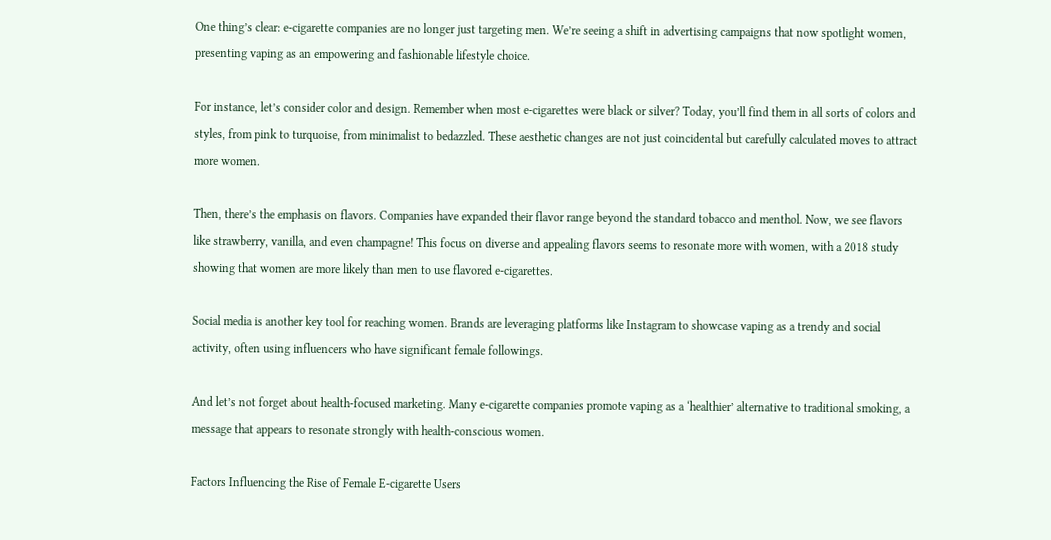One thing’s clear: e-cigarette companies are no longer just targeting men. We’re seeing a shift in advertising campaigns that now spotlight women, presenting vaping as an empowering and fashionable lifestyle choice.

For instance, let’s consider color and design. Remember when most e-cigarettes were black or silver? Today, you’ll find them in all sorts of colors and styles, from pink to turquoise, from minimalist to bedazzled. These aesthetic changes are not just coincidental but carefully calculated moves to attract more women.

Then, there’s the emphasis on flavors. Companies have expanded their flavor range beyond the standard tobacco and menthol. Now, we see flavors like strawberry, vanilla, and even champagne! This focus on diverse and appealing flavors seems to resonate more with women, with a 2018 study showing that women are more likely than men to use flavored e-cigarettes.

Social media is another key tool for reaching women. Brands are leveraging platforms like Instagram to showcase vaping as a trendy and social activity, often using influencers who have significant female followings.

And let’s not forget about health-focused marketing. Many e-cigarette companies promote vaping as a ‘healthier’ alternative to traditional smoking, a message that appears to resonate strongly with health-conscious women.

Factors Influencing the Rise of Female E-cigarette Users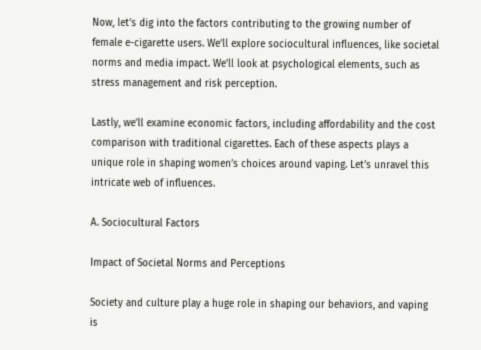Now, let’s dig into the factors contributing to the growing number of female e-cigarette users. We’ll explore sociocultural influences, like societal norms and media impact. We’ll look at psychological elements, such as stress management and risk perception.

Lastly, we’ll examine economic factors, including affordability and the cost comparison with traditional cigarettes. Each of these aspects plays a unique role in shaping women’s choices around vaping. Let’s unravel this intricate web of influences.

A. Sociocultural Factors

Impact of Societal Norms and Perceptions

Society and culture play a huge role in shaping our behaviors, and vaping is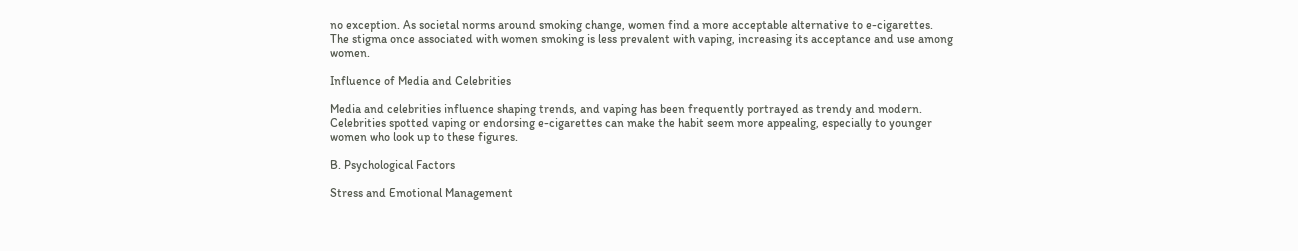no exception. As societal norms around smoking change, women find a more acceptable alternative to e-cigarettes. The stigma once associated with women smoking is less prevalent with vaping, increasing its acceptance and use among women.

Influence of Media and Celebrities

Media and celebrities influence shaping trends, and vaping has been frequently portrayed as trendy and modern. Celebrities spotted vaping or endorsing e-cigarettes can make the habit seem more appealing, especially to younger women who look up to these figures.

B. Psychological Factors

Stress and Emotional Management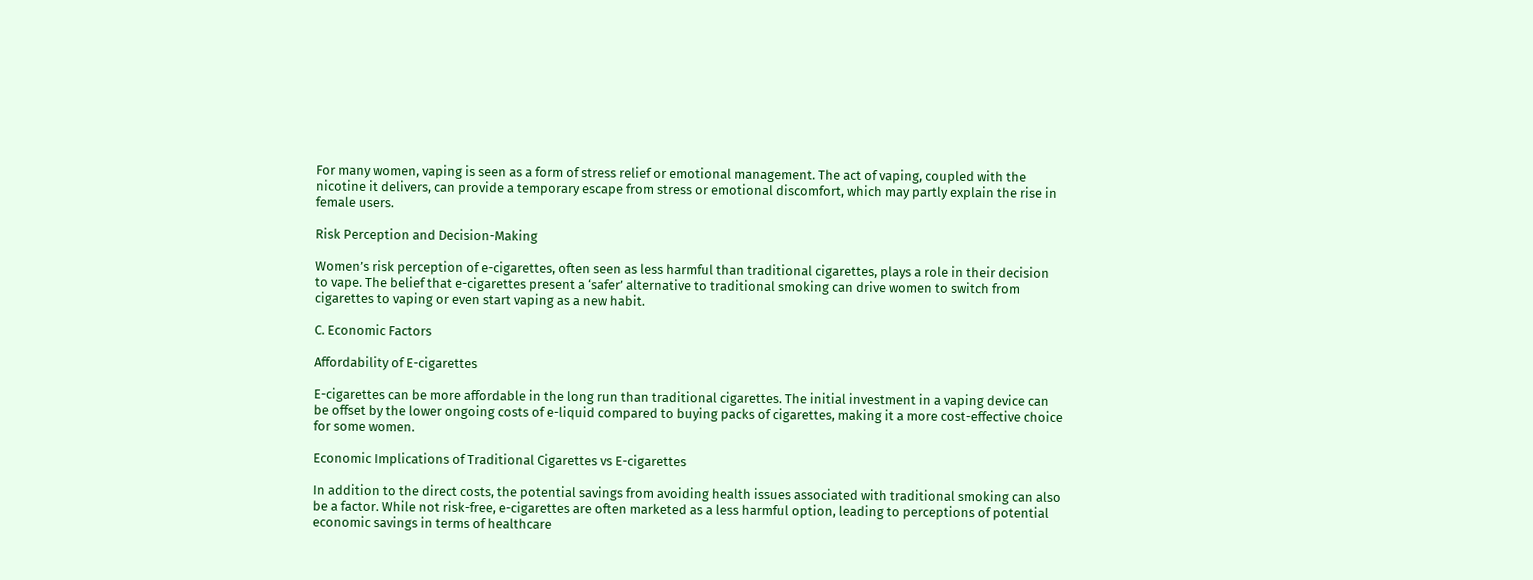For many women, vaping is seen as a form of stress relief or emotional management. The act of vaping, coupled with the nicotine it delivers, can provide a temporary escape from stress or emotional discomfort, which may partly explain the rise in female users.

Risk Perception and Decision-Making

Women’s risk perception of e-cigarettes, often seen as less harmful than traditional cigarettes, plays a role in their decision to vape. The belief that e-cigarettes present a ‘safer’ alternative to traditional smoking can drive women to switch from cigarettes to vaping or even start vaping as a new habit.

C. Economic Factors

Affordability of E-cigarettes

E-cigarettes can be more affordable in the long run than traditional cigarettes. The initial investment in a vaping device can be offset by the lower ongoing costs of e-liquid compared to buying packs of cigarettes, making it a more cost-effective choice for some women.

Economic Implications of Traditional Cigarettes vs E-cigarettes

In addition to the direct costs, the potential savings from avoiding health issues associated with traditional smoking can also be a factor. While not risk-free, e-cigarettes are often marketed as a less harmful option, leading to perceptions of potential economic savings in terms of healthcare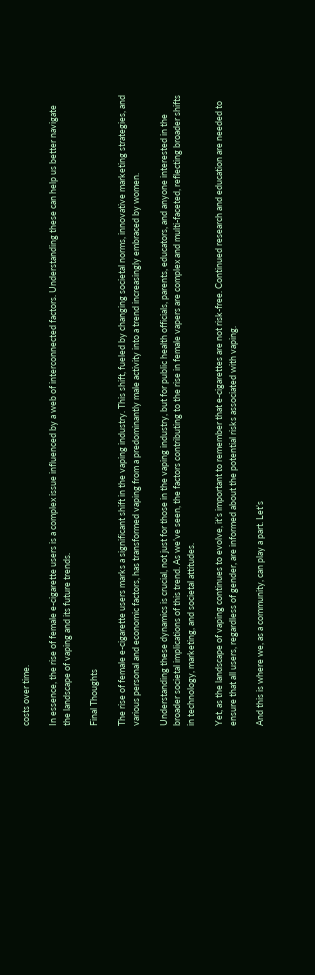costs over time.

In essence, the rise of female e-cigarette users is a complex issue influenced by a web of interconnected factors. Understanding these can help us better navigate the landscape of vaping and its future trends.

Final Thoughts

The rise of female e-cigarette users marks a significant shift in the vaping industry. This shift, fueled by changing societal norms, innovative marketing strategies, and various personal and economic factors, has transformed vaping from a predominantly male activity into a trend increasingly embraced by women.

Understanding these dynamics is crucial, not just for those in the vaping industry, but for public health officials, parents, educators, and anyone interested in the broader societal implications of this trend. As we’ve seen, the factors contributing to the rise in female vapers are complex and multi-faceted, reflecting broader shifts in technology, marketing, and societal attitudes.

Yet, as the landscape of vaping continues to evolve, it’s important to remember that e-cigarettes are not risk-free. Continued research and education are needed to ensure that all users, regardless of gender, are informed about the potential risks associated with vaping.

And this is where we, as a community, can play a part. Let’s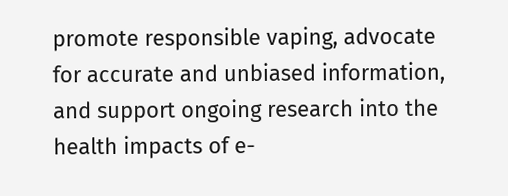promote responsible vaping, advocate for accurate and unbiased information, and support ongoing research into the health impacts of e-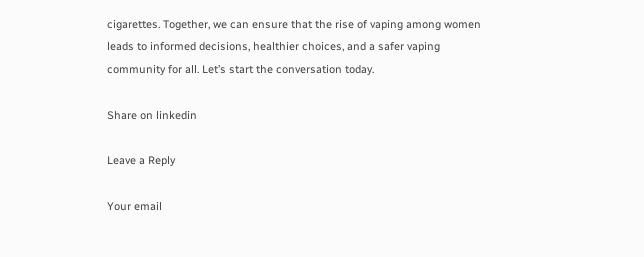cigarettes. Together, we can ensure that the rise of vaping among women leads to informed decisions, healthier choices, and a safer vaping community for all. Let’s start the conversation today.

Share on linkedin

Leave a Reply

Your email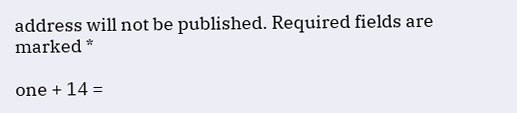address will not be published. Required fields are marked *

one + 14 =